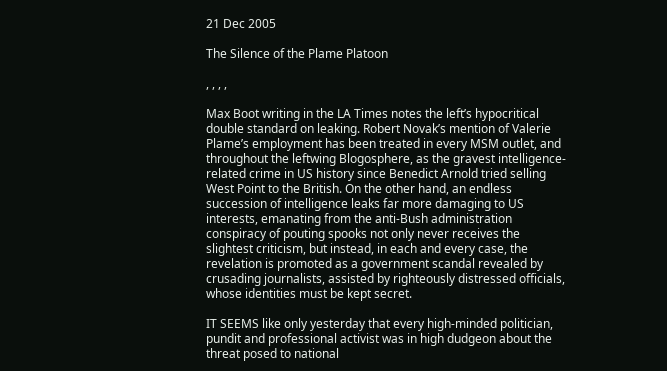21 Dec 2005

The Silence of the Plame Platoon

, , , ,

Max Boot writing in the LA Times notes the left’s hypocritical double standard on leaking. Robert Novak’s mention of Valerie Plame’s employment has been treated in every MSM outlet, and throughout the leftwing Blogosphere, as the gravest intelligence-related crime in US history since Benedict Arnold tried selling West Point to the British. On the other hand, an endless succession of intelligence leaks far more damaging to US interests, emanating from the anti-Bush administration conspiracy of pouting spooks not only never receives the slightest criticism, but instead, in each and every case, the revelation is promoted as a government scandal revealed by crusading journalists, assisted by righteously distressed officials, whose identities must be kept secret.

IT SEEMS like only yesterday that every high-minded politician, pundit and professional activist was in high dudgeon about the threat posed to national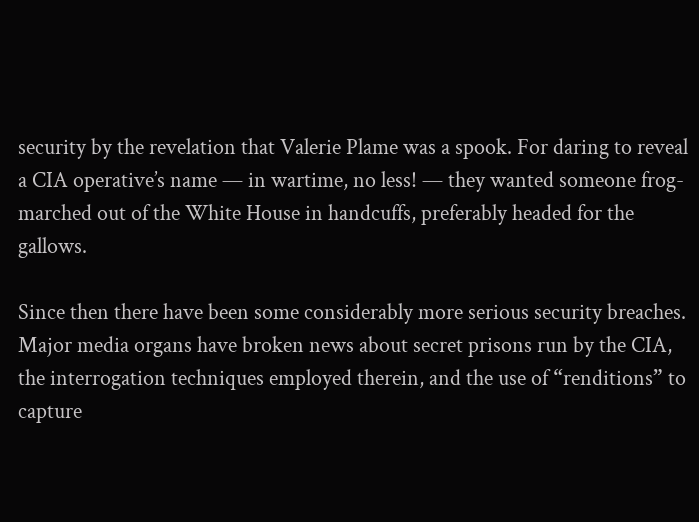security by the revelation that Valerie Plame was a spook. For daring to reveal a CIA operative’s name — in wartime, no less! — they wanted someone frog-marched out of the White House in handcuffs, preferably headed for the gallows.

Since then there have been some considerably more serious security breaches. Major media organs have broken news about secret prisons run by the CIA, the interrogation techniques employed therein, and the use of “renditions” to capture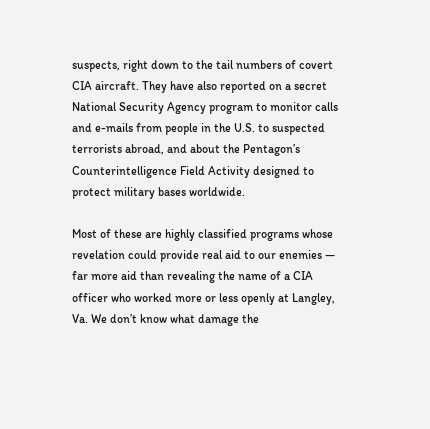suspects, right down to the tail numbers of covert CIA aircraft. They have also reported on a secret National Security Agency program to monitor calls and e-mails from people in the U.S. to suspected terrorists abroad, and about the Pentagon’s Counterintelligence Field Activity designed to protect military bases worldwide.

Most of these are highly classified programs whose revelation could provide real aid to our enemies — far more aid than revealing the name of a CIA officer who worked more or less openly at Langley, Va. We don’t know what damage the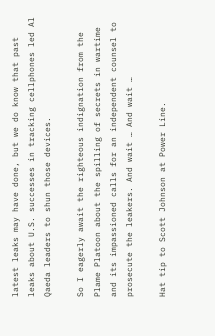latest leaks may have done, but we do know that past leaks about U.S. successes in tracking cellphones led Al Qaeda leaders to shun those devices.

So I eagerly await the righteous indignation from the Plame Platoon about the spilling of secrets in wartime and its impassioned calls for an independent counsel to prosecute the leakers. And wait … And wait …

Hat tip to Scott Johnson at Power Line.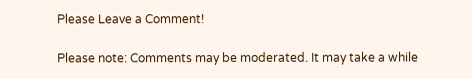Please Leave a Comment!

Please note: Comments may be moderated. It may take a while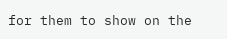for them to show on the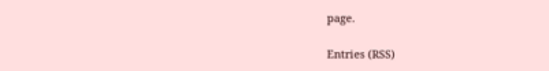page.

Entries (RSS)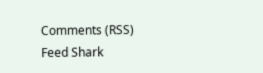Comments (RSS)
Feed Shark